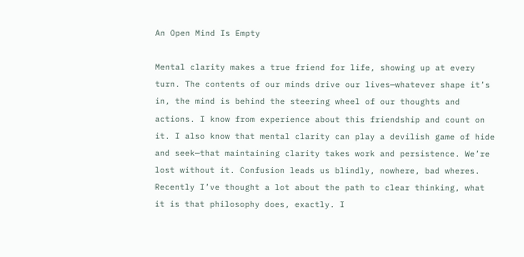An Open Mind Is Empty

Mental clarity makes a true friend for life, showing up at every turn. The contents of our minds drive our lives—whatever shape it’s in, the mind is behind the steering wheel of our thoughts and actions. I know from experience about this friendship and count on it. I also know that mental clarity can play a devilish game of hide and seek—that maintaining clarity takes work and persistence. We’re lost without it. Confusion leads us blindly, nowhere, bad wheres. Recently I’ve thought a lot about the path to clear thinking, what it is that philosophy does, exactly. I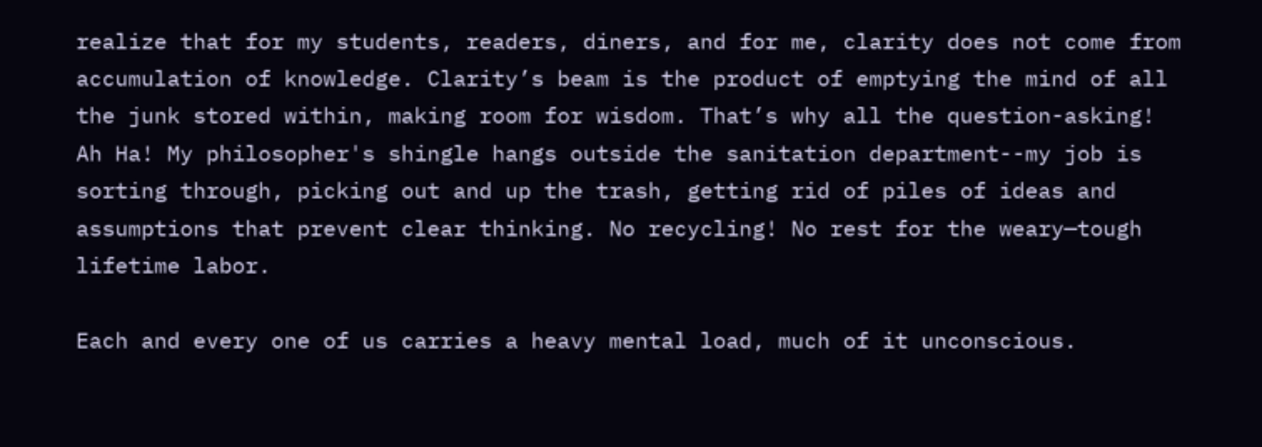realize that for my students, readers, diners, and for me, clarity does not come from accumulation of knowledge. Clarity’s beam is the product of emptying the mind of all the junk stored within, making room for wisdom. That’s why all the question-asking! Ah Ha! My philosopher's shingle hangs outside the sanitation department--my job is sorting through, picking out and up the trash, getting rid of piles of ideas and assumptions that prevent clear thinking. No recycling! No rest for the weary—tough lifetime labor.

Each and every one of us carries a heavy mental load, much of it unconscious.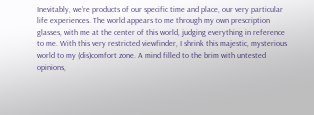Inevitably, we’re products of our specific time and place, our very particular life experiences. The world appears to me through my own prescription glasses, with me at the center of this world, judging everything in reference to me. With this very restricted viewfinder, I shrink this majestic, mysterious world to my (dis)comfort zone. A mind filled to the brim with untested opinions,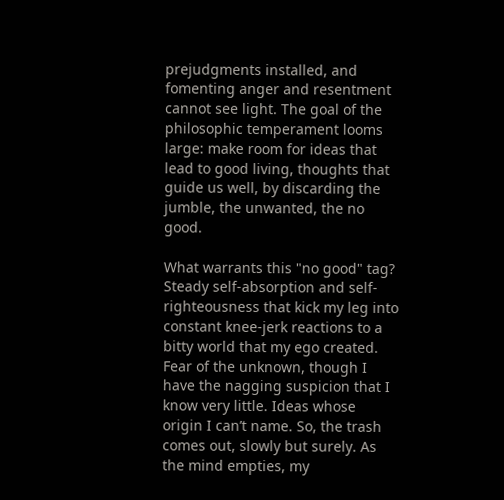prejudgments installed, and fomenting anger and resentment cannot see light. The goal of the philosophic temperament looms large: make room for ideas that lead to good living, thoughts that guide us well, by discarding the jumble, the unwanted, the no good.

What warrants this "no good" tag? Steady self-absorption and self-righteousness that kick my leg into constant knee-jerk reactions to a bitty world that my ego created. Fear of the unknown, though I have the nagging suspicion that I know very little. Ideas whose origin I can’t name. So, the trash comes out, slowly but surely. As the mind empties, my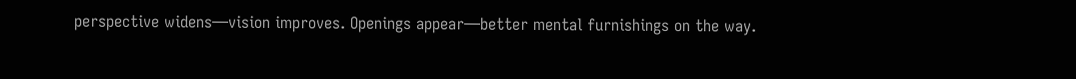perspective widens—vision improves. Openings appear—better mental furnishings on the way.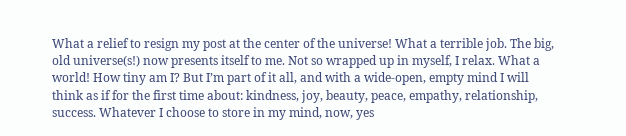What a relief to resign my post at the center of the universe! What a terrible job. The big, old universe(s!) now presents itself to me. Not so wrapped up in myself, I relax. What a world! How tiny am I? But I’m part of it all, and with a wide-open, empty mind I will think as if for the first time about: kindness, joy, beauty, peace, empathy, relationship, success. Whatever I choose to store in my mind, now, yes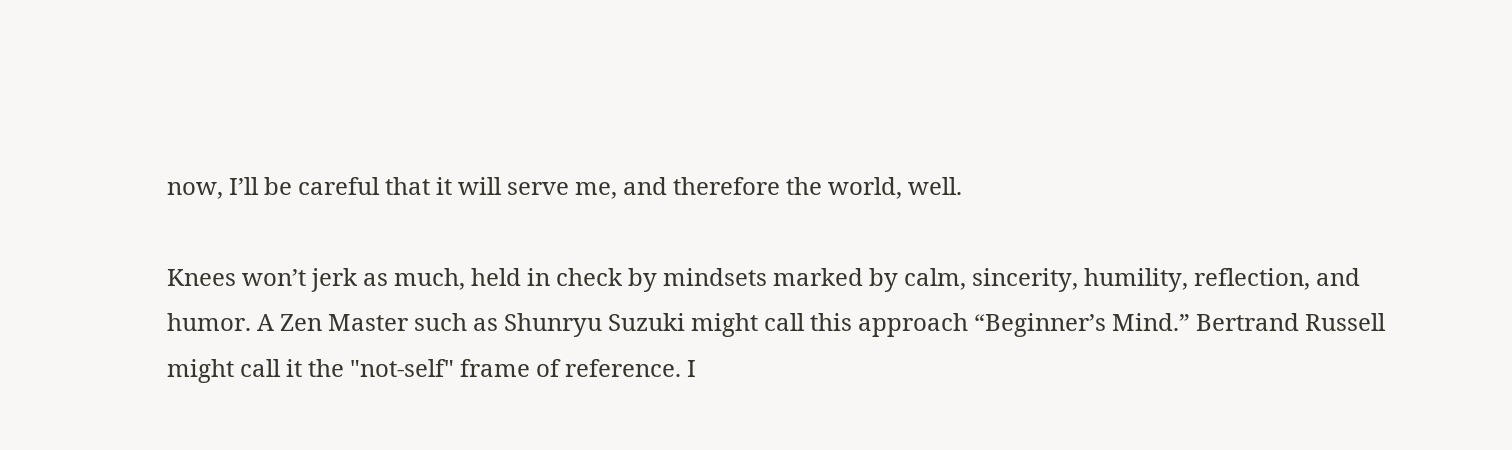now, I’ll be careful that it will serve me, and therefore the world, well.

Knees won’t jerk as much, held in check by mindsets marked by calm, sincerity, humility, reflection, and humor. A Zen Master such as Shunryu Suzuki might call this approach “Beginner’s Mind.” Bertrand Russell might call it the "not-self" frame of reference. I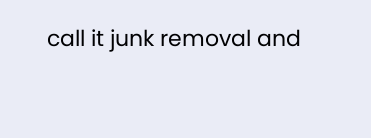call it junk removal and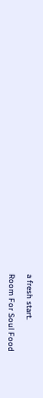a fresh start.

Room For Soul Food